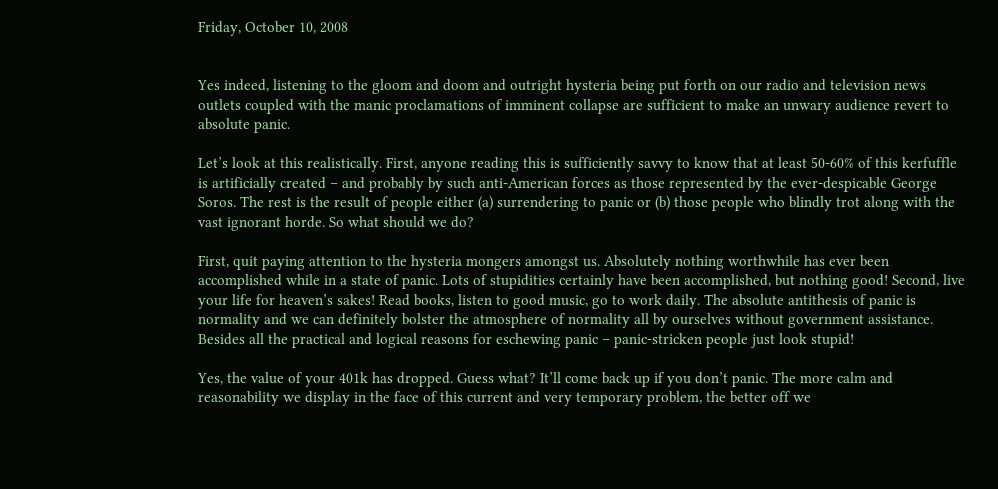Friday, October 10, 2008


Yes indeed, listening to the gloom and doom and outright hysteria being put forth on our radio and television news outlets coupled with the manic proclamations of imminent collapse are sufficient to make an unwary audience revert to absolute panic.

Let’s look at this realistically. First, anyone reading this is sufficiently savvy to know that at least 50-60% of this kerfuffle is artificially created – and probably by such anti-American forces as those represented by the ever-despicable George Soros. The rest is the result of people either (a) surrendering to panic or (b) those people who blindly trot along with the vast ignorant horde. So what should we do?

First, quit paying attention to the hysteria mongers amongst us. Absolutely nothing worthwhile has ever been accomplished while in a state of panic. Lots of stupidities certainly have been accomplished, but nothing good! Second, live your life for heaven’s sakes! Read books, listen to good music, go to work daily. The absolute antithesis of panic is normality and we can definitely bolster the atmosphere of normality all by ourselves without government assistance. Besides all the practical and logical reasons for eschewing panic – panic-stricken people just look stupid!

Yes, the value of your 401k has dropped. Guess what? It’ll come back up if you don’t panic. The more calm and reasonability we display in the face of this current and very temporary problem, the better off we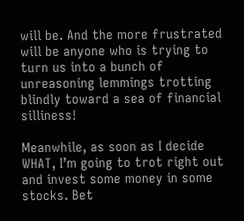will be. And the more frustrated will be anyone who is trying to turn us into a bunch of unreasoning lemmings trotting blindly toward a sea of financial silliness!

Meanwhile, as soon as I decide WHAT, I’m going to trot right out and invest some money in some stocks. Bet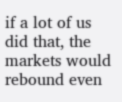if a lot of us did that, the markets would rebound even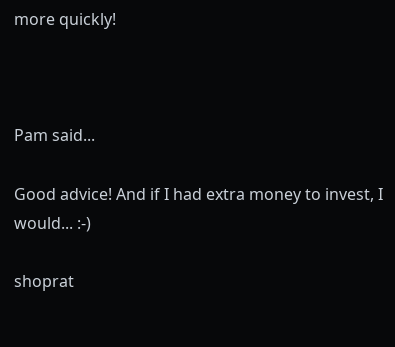more quickly!



Pam said...

Good advice! And if I had extra money to invest, I would... :-)

shoprat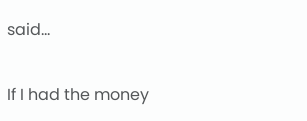said...

If I had the money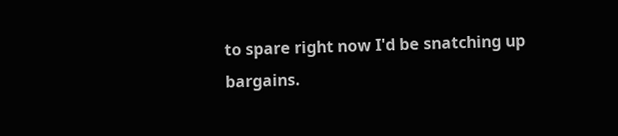to spare right now I'd be snatching up bargains.